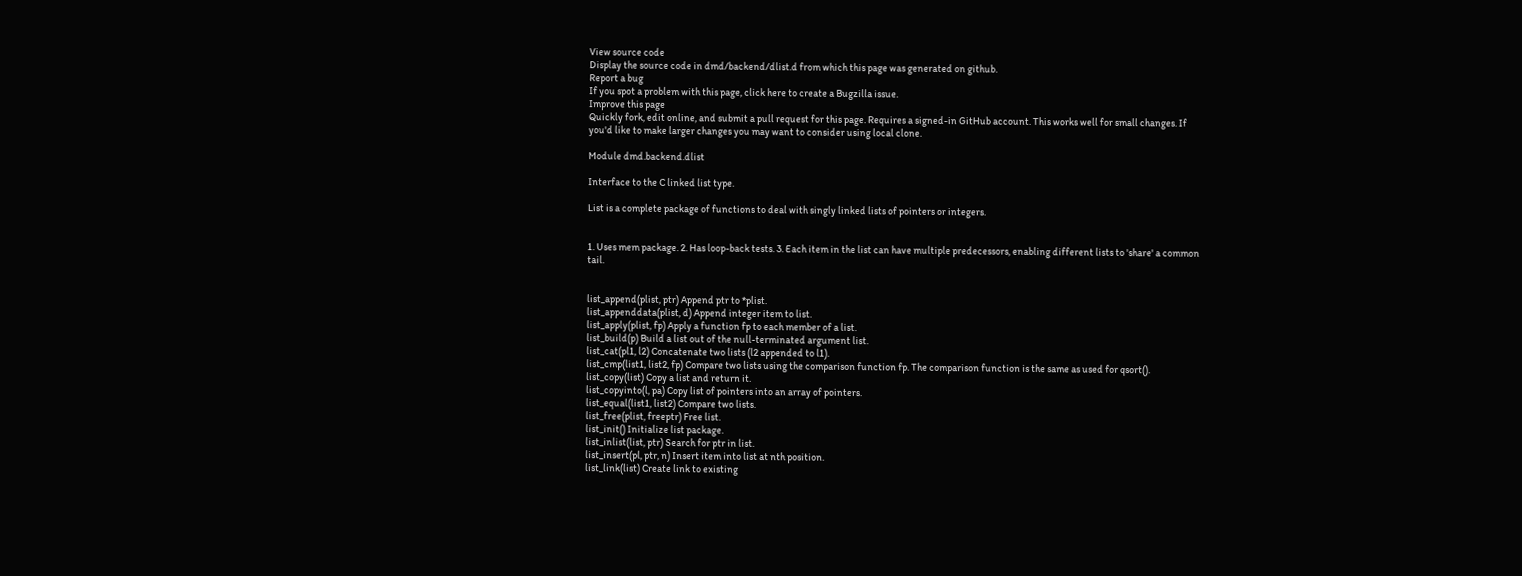View source code
Display the source code in dmd/backend/dlist.d from which this page was generated on github.
Report a bug
If you spot a problem with this page, click here to create a Bugzilla issue.
Improve this page
Quickly fork, edit online, and submit a pull request for this page. Requires a signed-in GitHub account. This works well for small changes. If you'd like to make larger changes you may want to consider using local clone.

Module dmd.backend.dlist

Interface to the C linked list type.

List is a complete package of functions to deal with singly linked lists of pointers or integers.


1. Uses mem package. 2. Has loop-back tests. 3. Each item in the list can have multiple predecessors, enabling different lists to 'share' a common tail.


list_append(plist, ptr) Append ptr to *plist.
list_appenddata(plist, d) Append integer item to list.
list_apply(plist, fp) Apply a function fp to each member of a list.
list_build(p) Build a list out of the null-terminated argument list.
list_cat(pl1, l2) Concatenate two lists (l2 appended to l1).
list_cmp(list1, list2, fp) Compare two lists using the comparison function fp. The comparison function is the same as used for qsort().
list_copy(list) Copy a list and return it.
list_copyinto(l, pa) Copy list of pointers into an array of pointers.
list_equal(list1, list2) Compare two lists.
list_free(plist, freeptr) Free list.
list_init() Initialize list package.
list_inlist(list, ptr) Search for ptr in list.
list_insert(pl, ptr, n) Insert item into list at nth position.
list_link(list) Create link to existing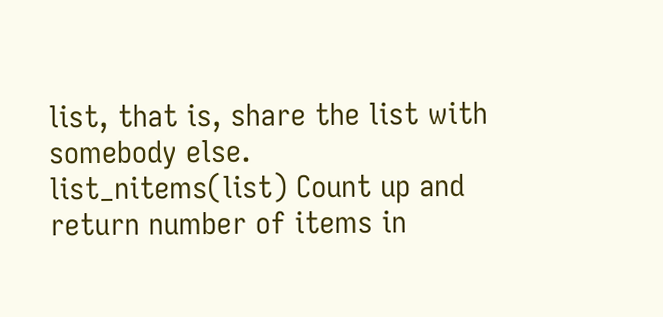list, that is, share the list with somebody else.
list_nitems(list) Count up and return number of items in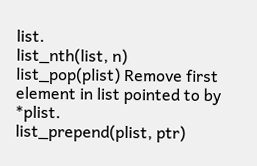list.
list_nth(list, n)
list_pop(plist) Remove first element in list pointed to by *plist.
list_prepend(plist, ptr)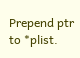Prepend ptr to *plist.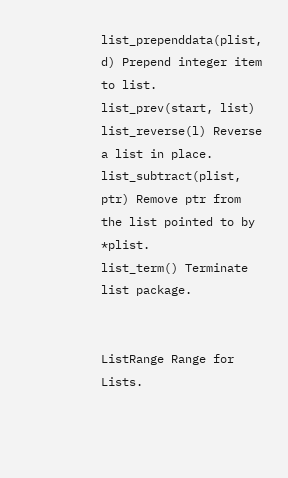list_prependdata(plist, d) Prepend integer item to list.
list_prev(start, list)
list_reverse(l) Reverse a list in place.
list_subtract(plist, ptr) Remove ptr from the list pointed to by *plist.
list_term() Terminate list package.


ListRange Range for Lists.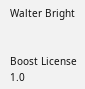Walter Bright


Boost License 1.0